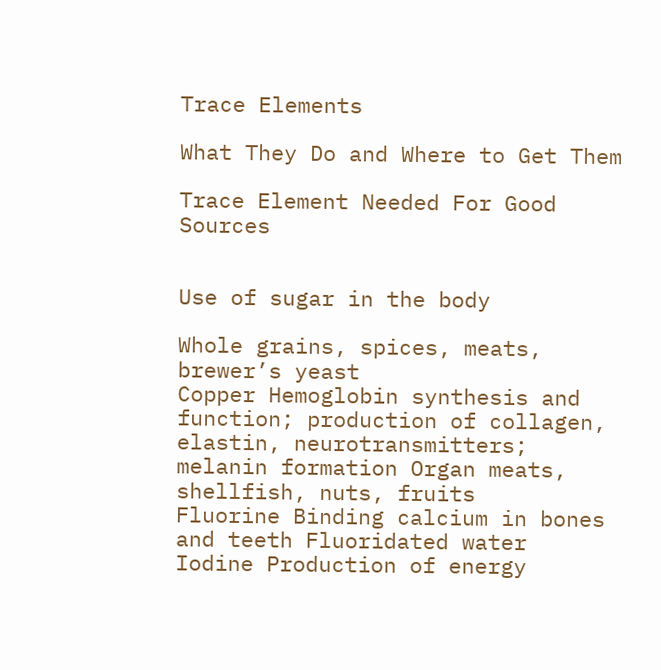Trace Elements

What They Do and Where to Get Them

Trace Element Needed For Good Sources


Use of sugar in the body

Whole grains, spices, meats, brewer’s yeast
Copper Hemoglobin synthesis and function; production of collagen, elastin, neurotransmitters; melanin formation Organ meats, shellfish, nuts, fruits
Fluorine Binding calcium in bones and teeth Fluoridated water
Iodine Production of energy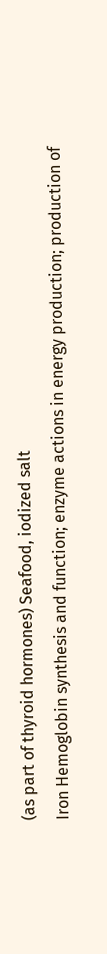(as part of thyroid hormones) Seafood, iodized salt
Iron Hemoglobin synthesis and function; enzyme actions in energy production; production of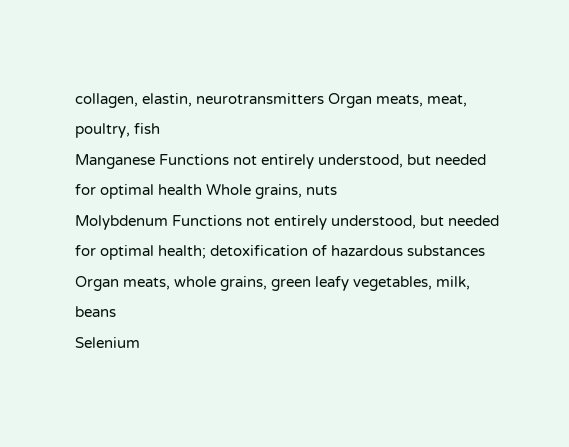collagen, elastin, neurotransmitters Organ meats, meat, poultry, fish
Manganese Functions not entirely understood, but needed for optimal health Whole grains, nuts
Molybdenum Functions not entirely understood, but needed for optimal health; detoxification of hazardous substances Organ meats, whole grains, green leafy vegetables, milk, beans
Selenium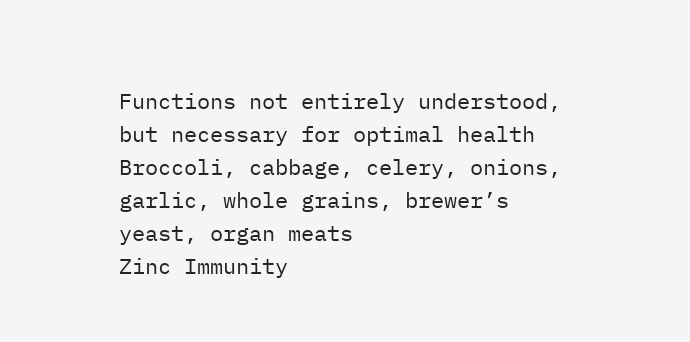Functions not entirely understood, but necessary for optimal health Broccoli, cabbage, celery, onions, garlic, whole grains, brewer’s yeast, organ meats
Zinc Immunity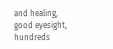and healing, good eyesight, hundreds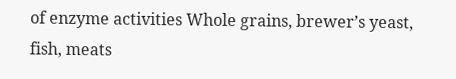of enzyme activities Whole grains, brewer’s yeast, fish, meats